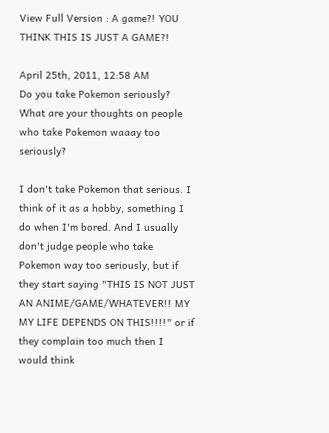View Full Version : A game?! YOU THINK THIS IS JUST A GAME?!

April 25th, 2011, 12:58 AM
Do you take Pokemon seriously? What are your thoughts on people who take Pokemon waaay too seriously?

I don't take Pokemon that serious. I think of it as a hobby, something I do when I'm bored. And I usually don't judge people who take Pokemon way too seriously, but if they start saying "THIS IS NOT JUST AN ANIME/GAME/WHATEVER!! MY MY LIFE DEPENDS ON THIS!!!!" or if they complain too much then I would think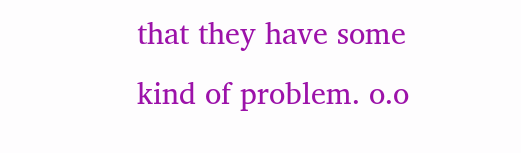that they have some kind of problem. o.o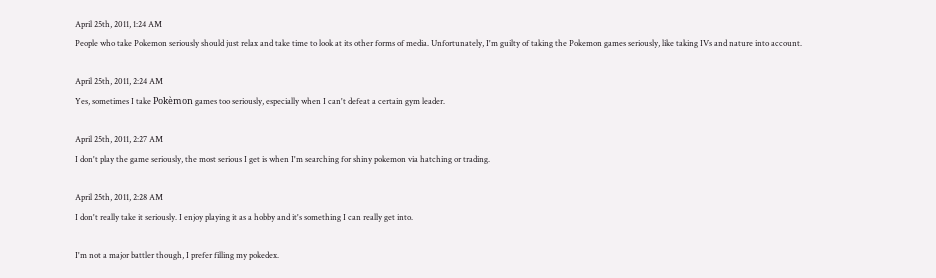April 25th, 2011, 1:24 AM
People who take Pokemon seriously should just relax and take time to look at its other forms of media. Unfortunately, I'm guilty of taking the Pokemon games seriously, like taking IVs and nature into account.

April 25th, 2011, 2:24 AM
Yes, sometimes I take Pokèmon games too seriously, especially when I can't defeat a certain gym leader.

April 25th, 2011, 2:27 AM
I don't play the game seriously, the most serious I get is when I'm searching for shiny pokemon via hatching or trading.

April 25th, 2011, 2:28 AM
I don't really take it seriously. I enjoy playing it as a hobby and it's something I can really get into.

I'm not a major battler though, I prefer filling my pokedex.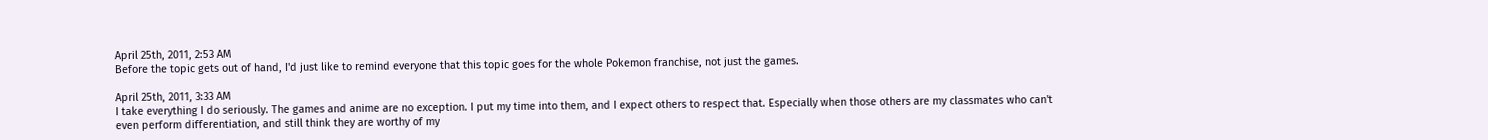April 25th, 2011, 2:53 AM
Before the topic gets out of hand, I'd just like to remind everyone that this topic goes for the whole Pokemon franchise, not just the games.

April 25th, 2011, 3:33 AM
I take everything I do seriously. The games and anime are no exception. I put my time into them, and I expect others to respect that. Especially when those others are my classmates who can't even perform differentiation, and still think they are worthy of my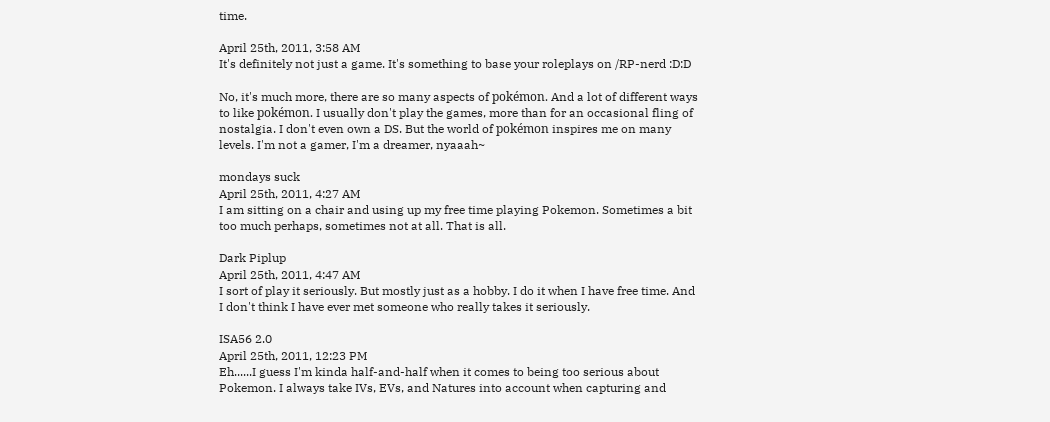time.

April 25th, 2011, 3:58 AM
It's definitely not just a game. It's something to base your roleplays on /RP-nerd :D:D

No, it's much more, there are so many aspects of pokémon. And a lot of different ways to like pokémon. I usually don't play the games, more than for an occasional fling of nostalgia. I don't even own a DS. But the world of pokémon inspires me on many levels. I'm not a gamer, I'm a dreamer, nyaaah~

mondays suck
April 25th, 2011, 4:27 AM
I am sitting on a chair and using up my free time playing Pokemon. Sometimes a bit too much perhaps, sometimes not at all. That is all.

Dark Piplup
April 25th, 2011, 4:47 AM
I sort of play it seriously. But mostly just as a hobby. I do it when I have free time. And I don't think I have ever met someone who really takes it seriously.

ISA56 2.0
April 25th, 2011, 12:23 PM
Eh......I guess I'm kinda half-and-half when it comes to being too serious about Pokemon. I always take IVs, EVs, and Natures into account when capturing and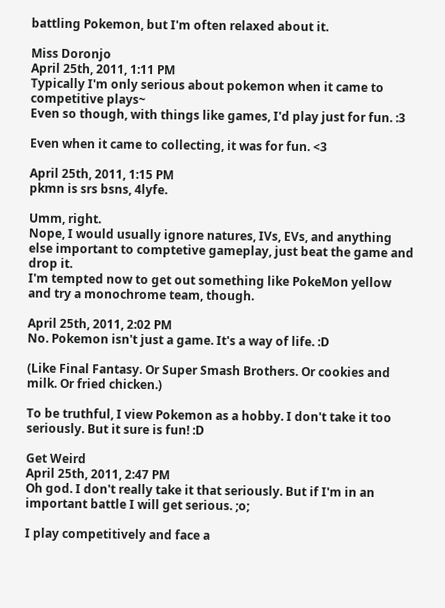battling Pokemon, but I'm often relaxed about it.

Miss Doronjo
April 25th, 2011, 1:11 PM
Typically I'm only serious about pokemon when it came to competitive plays~
Even so though, with things like games, I'd play just for fun. :3

Even when it came to collecting, it was for fun. <3

April 25th, 2011, 1:15 PM
pkmn is srs bsns, 4lyfe.

Umm, right.
Nope, I would usually ignore natures, IVs, EVs, and anything else important to comptetive gameplay, just beat the game and drop it.
I'm tempted now to get out something like PokeMon yellow and try a monochrome team, though.

April 25th, 2011, 2:02 PM
No. Pokemon isn't just a game. It's a way of life. :D

(Like Final Fantasy. Or Super Smash Brothers. Or cookies and milk. Or fried chicken.)

To be truthful, I view Pokemon as a hobby. I don't take it too seriously. But it sure is fun! :D

Get Weird
April 25th, 2011, 2:47 PM
Oh god. I don't really take it that seriously. But if I'm in an important battle I will get serious. ;o;

I play competitively and face a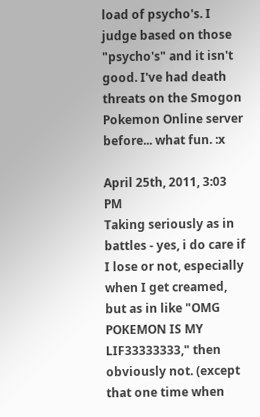load of psycho's. I judge based on those "psycho's" and it isn't good. I've had death threats on the Smogon Pokemon Online server before... what fun. :x

April 25th, 2011, 3:03 PM
Taking seriously as in battles - yes, i do care if I lose or not, especially when I get creamed, but as in like "OMG POKEMON IS MY LIF33333333," then obviously not. (except that one time when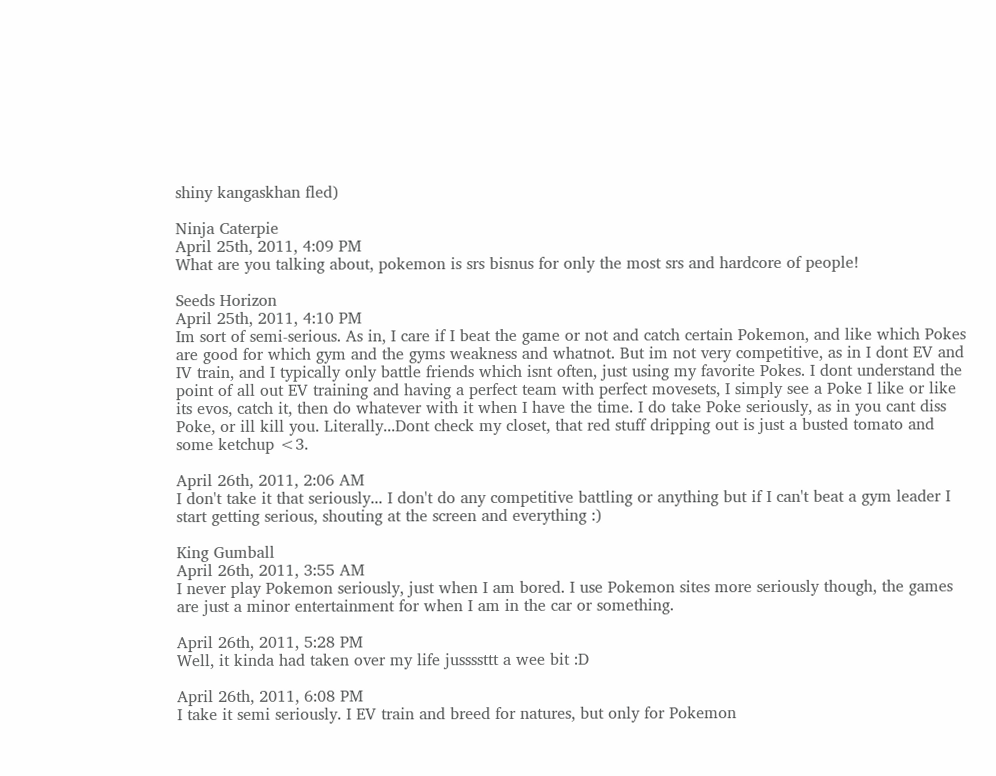shiny kangaskhan fled)

Ninja Caterpie
April 25th, 2011, 4:09 PM
What are you talking about, pokemon is srs bisnus for only the most srs and hardcore of people!

Seeds Horizon
April 25th, 2011, 4:10 PM
Im sort of semi-serious. As in, I care if I beat the game or not and catch certain Pokemon, and like which Pokes are good for which gym and the gyms weakness and whatnot. But im not very competitive, as in I dont EV and IV train, and I typically only battle friends which isnt often, just using my favorite Pokes. I dont understand the point of all out EV training and having a perfect team with perfect movesets, I simply see a Poke I like or like its evos, catch it, then do whatever with it when I have the time. I do take Poke seriously, as in you cant diss Poke, or ill kill you. Literally...Dont check my closet, that red stuff dripping out is just a busted tomato and some ketchup <3.

April 26th, 2011, 2:06 AM
I don't take it that seriously... I don't do any competitive battling or anything but if I can't beat a gym leader I start getting serious, shouting at the screen and everything :)

King Gumball
April 26th, 2011, 3:55 AM
I never play Pokemon seriously, just when I am bored. I use Pokemon sites more seriously though, the games are just a minor entertainment for when I am in the car or something.

April 26th, 2011, 5:28 PM
Well, it kinda had taken over my life jussssttt a wee bit :D

April 26th, 2011, 6:08 PM
I take it semi seriously. I EV train and breed for natures, but only for Pokemon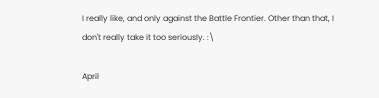I really like, and only against the Battle Frontier. Other than that, I don't really take it too seriously. :\

April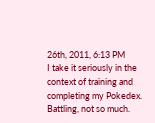26th, 2011, 6:13 PM
I take it seriously in the context of training and completing my Pokedex. Battling, not so much.